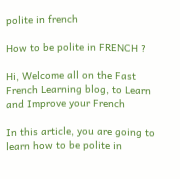polite in french

How to be polite in FRENCH ?

Hi, Welcome all on the Fast French Learning blog, to Learn and Improve your French

In this article, you are going to learn how to be polite in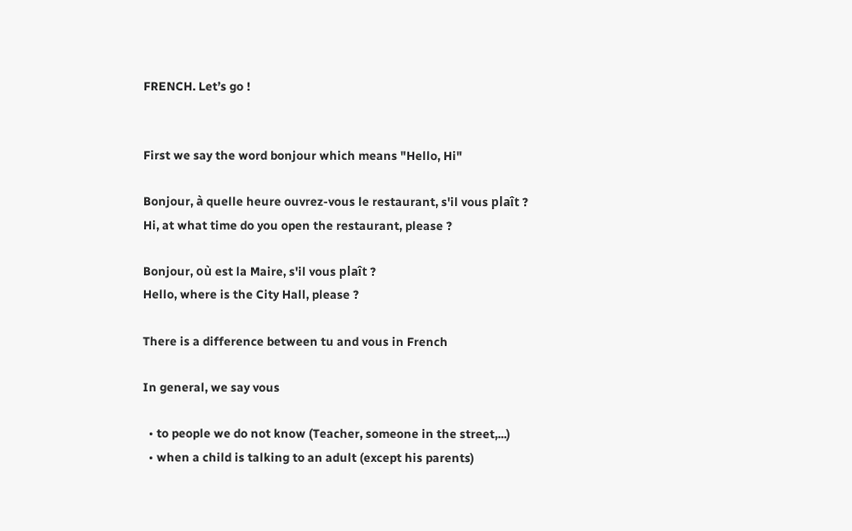FRENCH. Let’s go !


First we say the word bonjour which means "Hello, Hi"

Bonjour, à quelle heure ouvrez-vous le restaurant, s'il vous plaît ?
Hi, at what time do you open the restaurant, please ?

Bonjour, où est la Maire, s'il vous plaît ?
Hello, where is the City Hall, please ?

There is a difference between tu and vous in French

In general, we say vous

  • to people we do not know (Teacher, someone in the street,...)
  • when a child is talking to an adult (except his parents)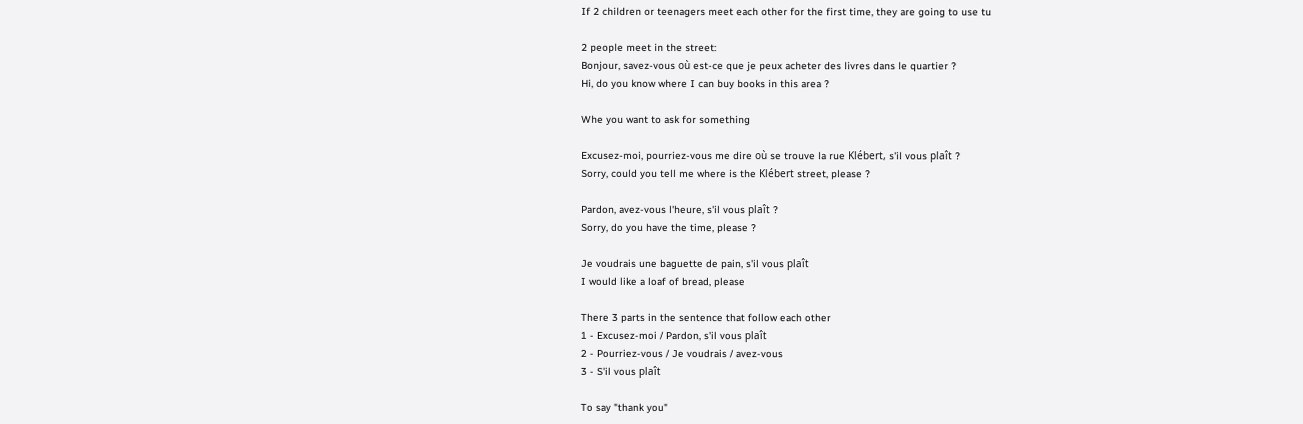If 2 children or teenagers meet each other for the first time, they are going to use tu

2 people meet in the street:
Bonjour, savez-vous où est-ce que je peux acheter des livres dans le quartier ?
Hi, do you know where I can buy books in this area ?

Whe you want to ask for something

Excusez-moi, pourriez-vous me dire où se trouve la rue Klébert, s'il vous plaît ?
Sorry, could you tell me where is the Klébert street, please ?

Pardon, avez-vous l'heure, s'il vous plaît ?
Sorry, do you have the time, please ?

Je voudrais une baguette de pain, s'il vous plaît
I would like a loaf of bread, please

There 3 parts in the sentence that follow each other
1 - Excusez-moi / Pardon, s'il vous plaît
2 - Pourriez-vous / Je voudrais / avez-vous
3 - S'il vous plaît

To say "thank you"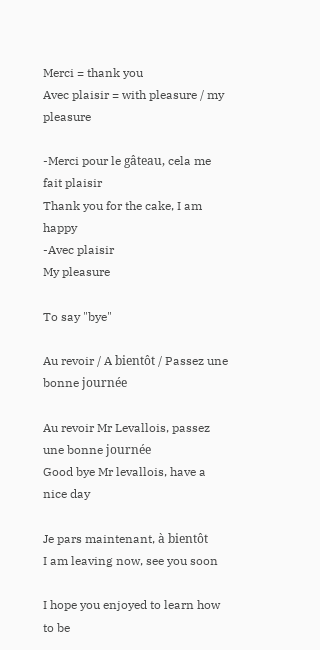Merci = thank you
Avec plaisir = with pleasure / my pleasure

-Merci pour le gâteau, cela me fait plaisir
Thank you for the cake, I am happy
-Avec plaisir
My pleasure

To say "bye"

Au revoir / A bientôt / Passez une bonne journée

Au revoir Mr Levallois, passez une bonne journée
Good bye Mr levallois, have a nice day

Je pars maintenant, à bientôt
I am leaving now, see you soon

I hope you enjoyed to learn how to be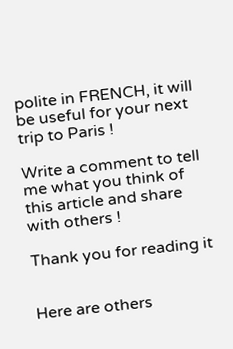polite in FRENCH, it will be useful for your next trip to Paris !

Write a comment to tell me what you think of this article and share with others !

Thank you for reading it


Here are others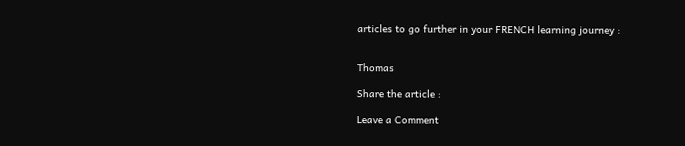articles to go further in your FRENCH learning journey :


Thomas

Share the article :

Leave a Comment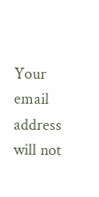Your email address will not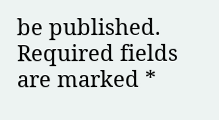be published. Required fields are marked *